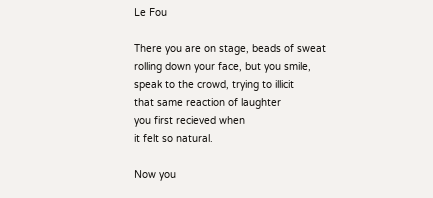Le Fou

There you are on stage, beads of sweat
rolling down your face, but you smile,
speak to the crowd, trying to illicit
that same reaction of laughter
you first recieved when
it felt so natural.

Now you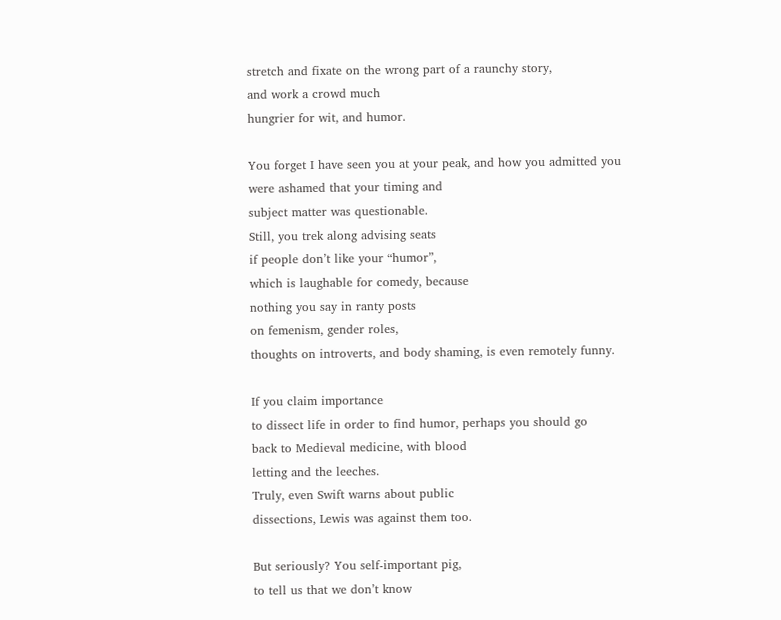stretch and fixate on the wrong part of a raunchy story,
and work a crowd much
hungrier for wit, and humor.

You forget I have seen you at your peak, and how you admitted you
were ashamed that your timing and
subject matter was questionable.
Still, you trek along advising seats
if people don’t like your “humor”,
which is laughable for comedy, because
nothing you say in ranty posts
on femenism, gender roles,
thoughts on introverts, and body shaming, is even remotely funny.

If you claim importance
to dissect life in order to find humor, perhaps you should go
back to Medieval medicine, with blood
letting and the leeches.
Truly, even Swift warns about public
dissections, Lewis was against them too.

But seriously? You self-important pig,
to tell us that we don’t know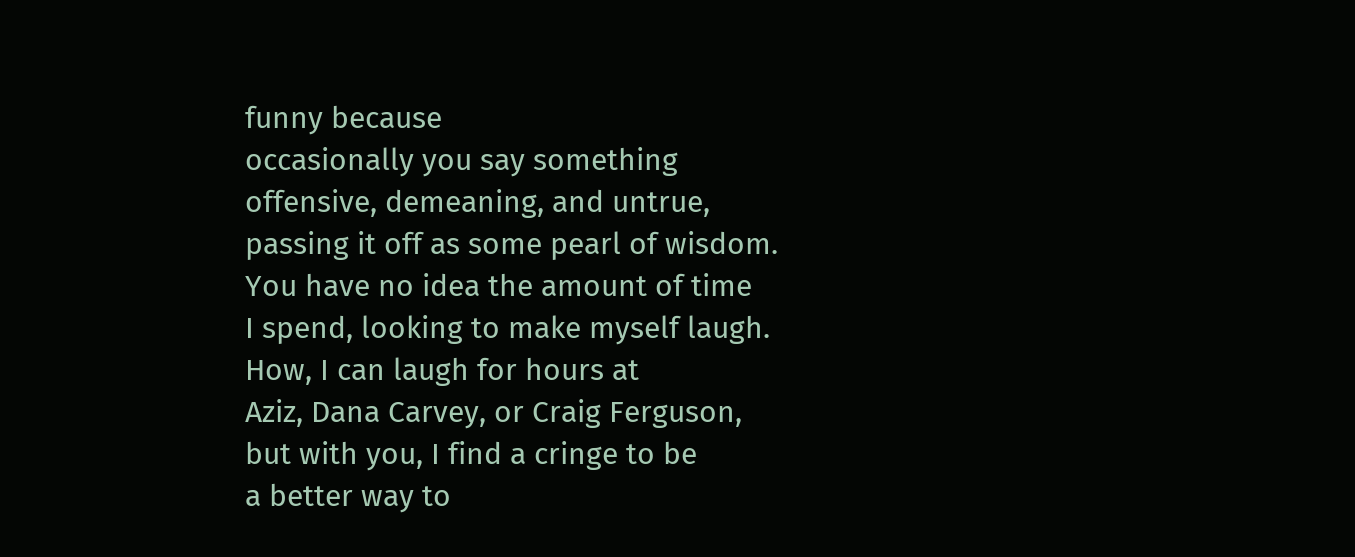funny because
occasionally you say something
offensive, demeaning, and untrue,
passing it off as some pearl of wisdom.
You have no idea the amount of time
I spend, looking to make myself laugh.
How, I can laugh for hours at
Aziz, Dana Carvey, or Craig Ferguson,
but with you, I find a cringe to be
a better way to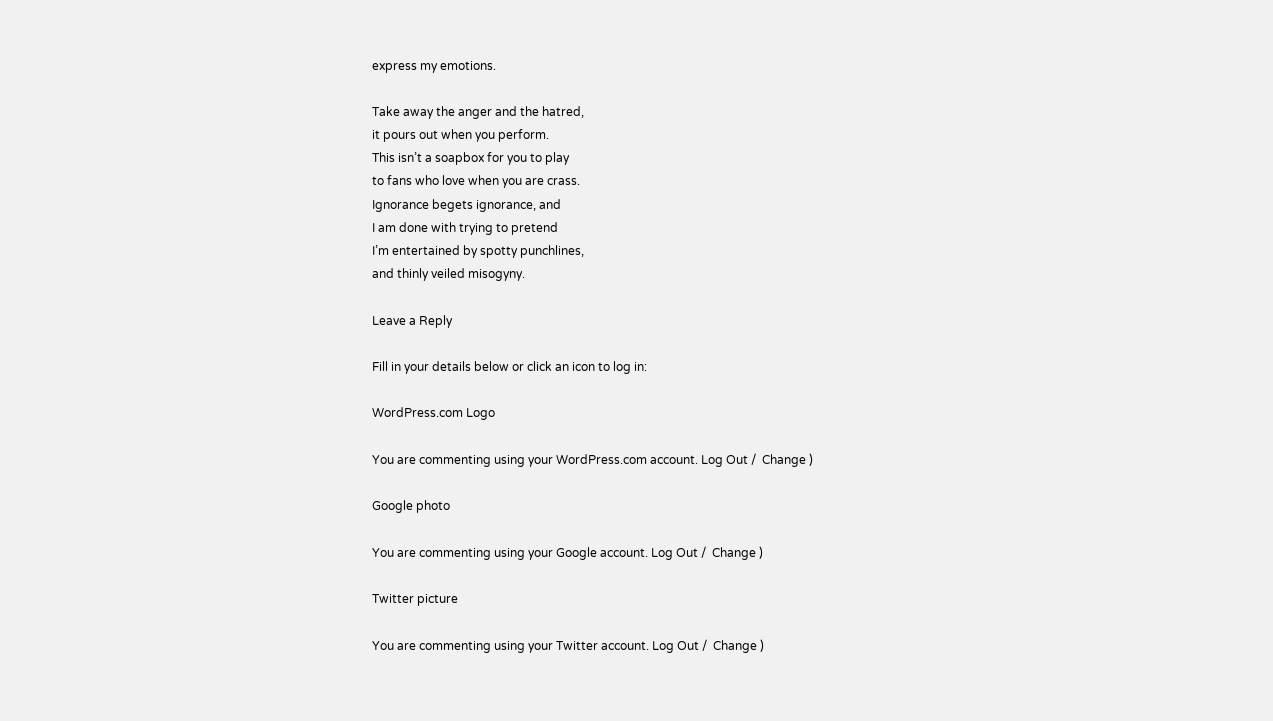express my emotions.

Take away the anger and the hatred,
it pours out when you perform.
This isn’t a soapbox for you to play
to fans who love when you are crass.
Ignorance begets ignorance, and
I am done with trying to pretend
I’m entertained by spotty punchlines,
and thinly veiled misogyny.

Leave a Reply

Fill in your details below or click an icon to log in:

WordPress.com Logo

You are commenting using your WordPress.com account. Log Out /  Change )

Google photo

You are commenting using your Google account. Log Out /  Change )

Twitter picture

You are commenting using your Twitter account. Log Out /  Change )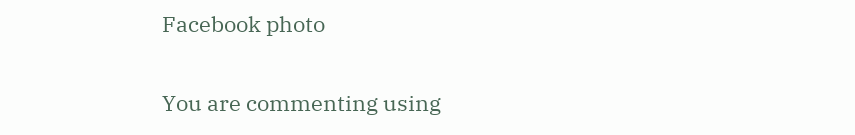Facebook photo

You are commenting using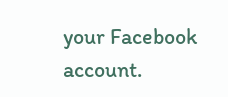your Facebook account.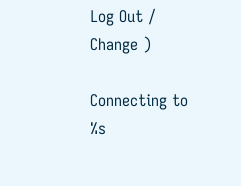Log Out /  Change )

Connecting to %s